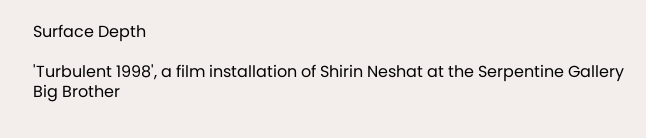Surface Depth

'Turbulent 1998', a film installation of Shirin Neshat at the Serpentine Gallery
Big Brother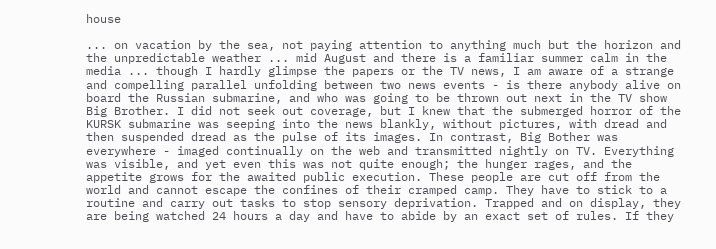house

... on vacation by the sea, not paying attention to anything much but the horizon and the unpredictable weather ... mid August and there is a familiar summer calm in the media ... though I hardly glimpse the papers or the TV news, I am aware of a strange and compelling parallel unfolding between two news events - is there anybody alive on board the Russian submarine, and who was going to be thrown out next in the TV show Big Brother. I did not seek out coverage, but I knew that the submerged horror of the KURSK submarine was seeping into the news blankly, without pictures, with dread and then suspended dread as the pulse of its images. In contrast, Big Bother was everywhere - imaged continually on the web and transmitted nightly on TV. Everything was visible, and yet even this was not quite enough; the hunger rages, and the appetite grows for the awaited public execution. These people are cut off from the world and cannot escape the confines of their cramped camp. They have to stick to a routine and carry out tasks to stop sensory deprivation. Trapped and on display, they are being watched 24 hours a day and have to abide by an exact set of rules. If they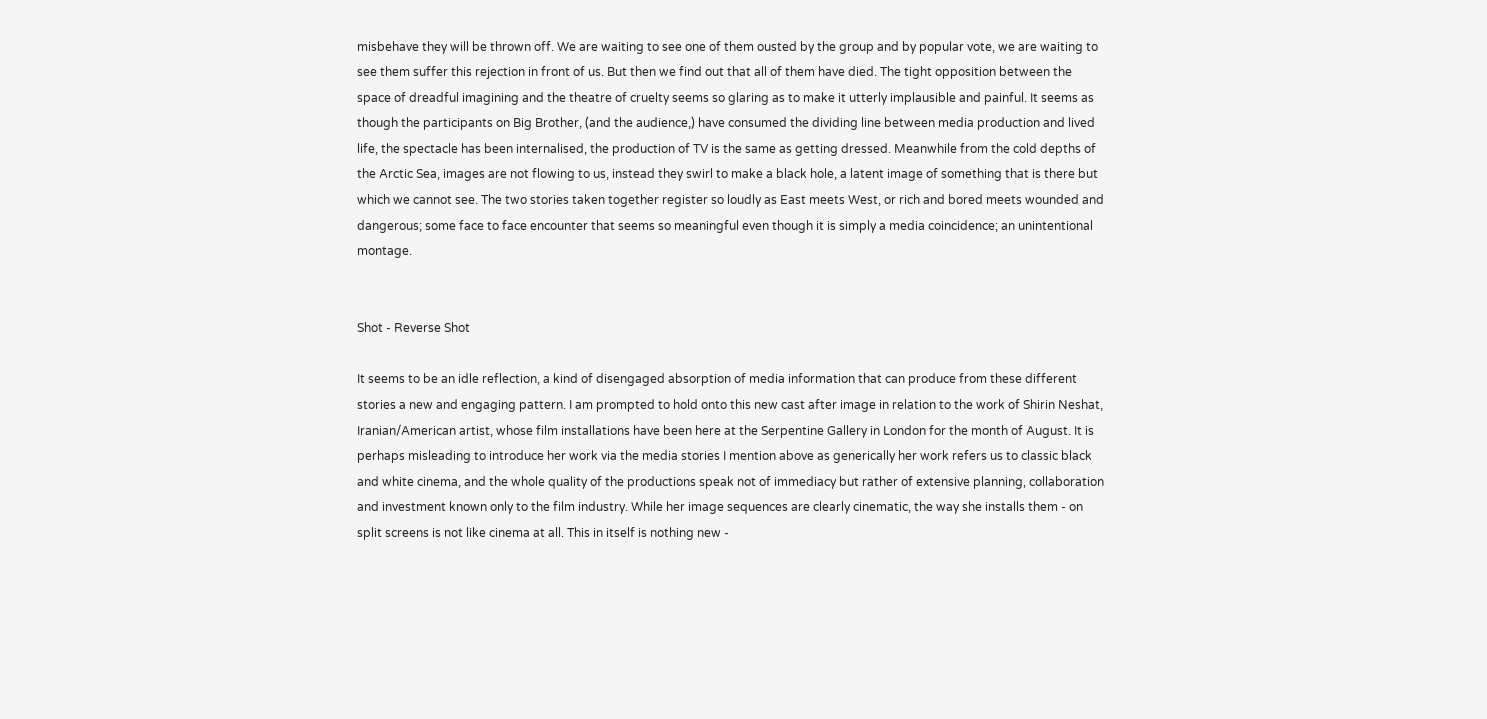misbehave they will be thrown off. We are waiting to see one of them ousted by the group and by popular vote, we are waiting to see them suffer this rejection in front of us. But then we find out that all of them have died. The tight opposition between the space of dreadful imagining and the theatre of cruelty seems so glaring as to make it utterly implausible and painful. It seems as though the participants on Big Brother, (and the audience,) have consumed the dividing line between media production and lived life, the spectacle has been internalised, the production of TV is the same as getting dressed. Meanwhile from the cold depths of the Arctic Sea, images are not flowing to us, instead they swirl to make a black hole, a latent image of something that is there but which we cannot see. The two stories taken together register so loudly as East meets West, or rich and bored meets wounded and dangerous; some face to face encounter that seems so meaningful even though it is simply a media coincidence; an unintentional montage.


Shot - Reverse Shot

It seems to be an idle reflection, a kind of disengaged absorption of media information that can produce from these different stories a new and engaging pattern. I am prompted to hold onto this new cast after image in relation to the work of Shirin Neshat, Iranian/American artist, whose film installations have been here at the Serpentine Gallery in London for the month of August. It is perhaps misleading to introduce her work via the media stories I mention above as generically her work refers us to classic black and white cinema, and the whole quality of the productions speak not of immediacy but rather of extensive planning, collaboration and investment known only to the film industry. While her image sequences are clearly cinematic, the way she installs them - on split screens is not like cinema at all. This in itself is nothing new -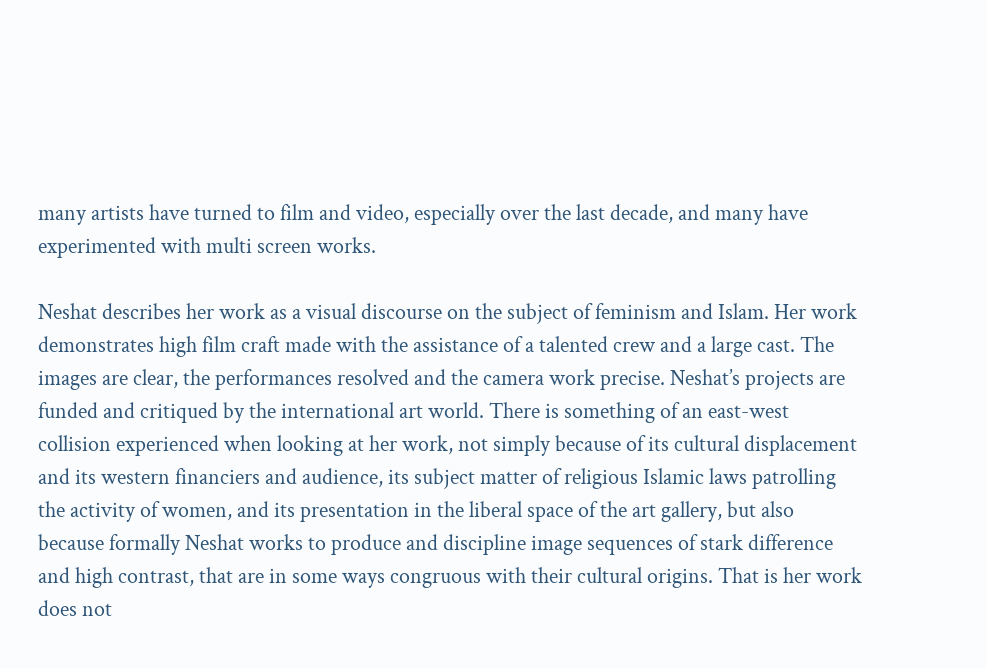many artists have turned to film and video, especially over the last decade, and many have experimented with multi screen works.

Neshat describes her work as a visual discourse on the subject of feminism and Islam. Her work demonstrates high film craft made with the assistance of a talented crew and a large cast. The images are clear, the performances resolved and the camera work precise. Neshat’s projects are funded and critiqued by the international art world. There is something of an east-west collision experienced when looking at her work, not simply because of its cultural displacement and its western financiers and audience, its subject matter of religious Islamic laws patrolling the activity of women, and its presentation in the liberal space of the art gallery, but also because formally Neshat works to produce and discipline image sequences of stark difference and high contrast, that are in some ways congruous with their cultural origins. That is her work does not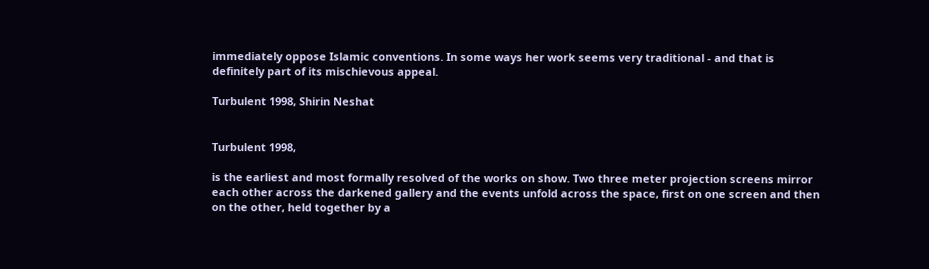immediately oppose Islamic conventions. In some ways her work seems very traditional - and that is definitely part of its mischievous appeal.

Turbulent 1998, Shirin Neshat


Turbulent 1998,

is the earliest and most formally resolved of the works on show. Two three meter projection screens mirror each other across the darkened gallery and the events unfold across the space, first on one screen and then on the other, held together by a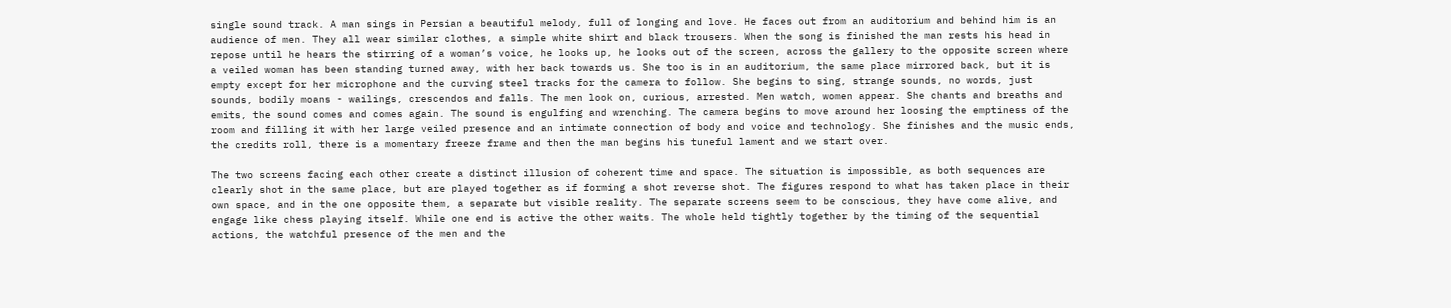single sound track. A man sings in Persian a beautiful melody, full of longing and love. He faces out from an auditorium and behind him is an audience of men. They all wear similar clothes, a simple white shirt and black trousers. When the song is finished the man rests his head in repose until he hears the stirring of a woman’s voice, he looks up, he looks out of the screen, across the gallery to the opposite screen where a veiled woman has been standing turned away, with her back towards us. She too is in an auditorium, the same place mirrored back, but it is empty except for her microphone and the curving steel tracks for the camera to follow. She begins to sing, strange sounds, no words, just sounds, bodily moans - wailings, crescendos and falls. The men look on, curious, arrested. Men watch, women appear. She chants and breaths and emits, the sound comes and comes again. The sound is engulfing and wrenching. The camera begins to move around her loosing the emptiness of the room and filling it with her large veiled presence and an intimate connection of body and voice and technology. She finishes and the music ends, the credits roll, there is a momentary freeze frame and then the man begins his tuneful lament and we start over.

The two screens facing each other create a distinct illusion of coherent time and space. The situation is impossible, as both sequences are clearly shot in the same place, but are played together as if forming a shot reverse shot. The figures respond to what has taken place in their own space, and in the one opposite them, a separate but visible reality. The separate screens seem to be conscious, they have come alive, and engage like chess playing itself. While one end is active the other waits. The whole held tightly together by the timing of the sequential actions, the watchful presence of the men and the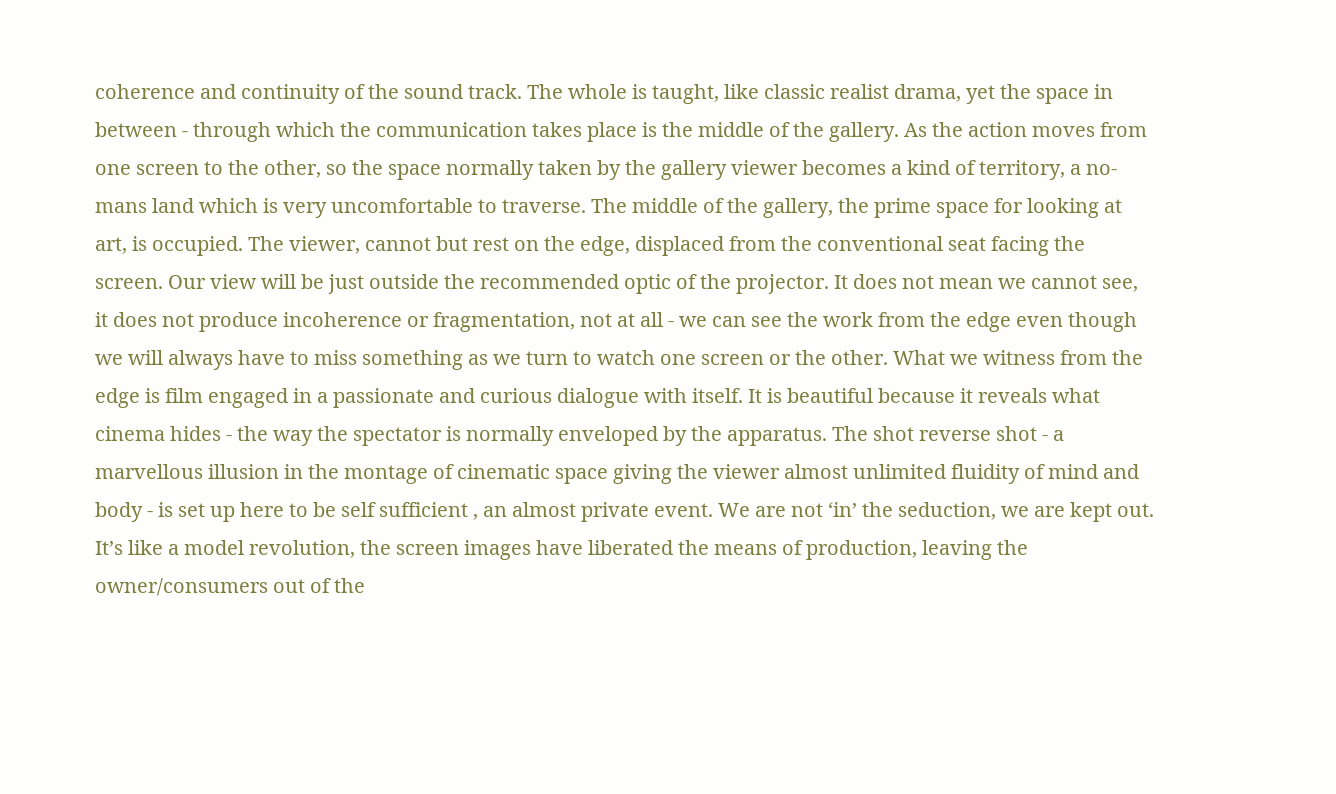coherence and continuity of the sound track. The whole is taught, like classic realist drama, yet the space in between - through which the communication takes place is the middle of the gallery. As the action moves from one screen to the other, so the space normally taken by the gallery viewer becomes a kind of territory, a no-mans land which is very uncomfortable to traverse. The middle of the gallery, the prime space for looking at art, is occupied. The viewer, cannot but rest on the edge, displaced from the conventional seat facing the screen. Our view will be just outside the recommended optic of the projector. It does not mean we cannot see, it does not produce incoherence or fragmentation, not at all - we can see the work from the edge even though we will always have to miss something as we turn to watch one screen or the other. What we witness from the edge is film engaged in a passionate and curious dialogue with itself. It is beautiful because it reveals what cinema hides - the way the spectator is normally enveloped by the apparatus. The shot reverse shot - a marvellous illusion in the montage of cinematic space giving the viewer almost unlimited fluidity of mind and body - is set up here to be self sufficient , an almost private event. We are not ‘in’ the seduction, we are kept out. It’s like a model revolution, the screen images have liberated the means of production, leaving the owner/consumers out of the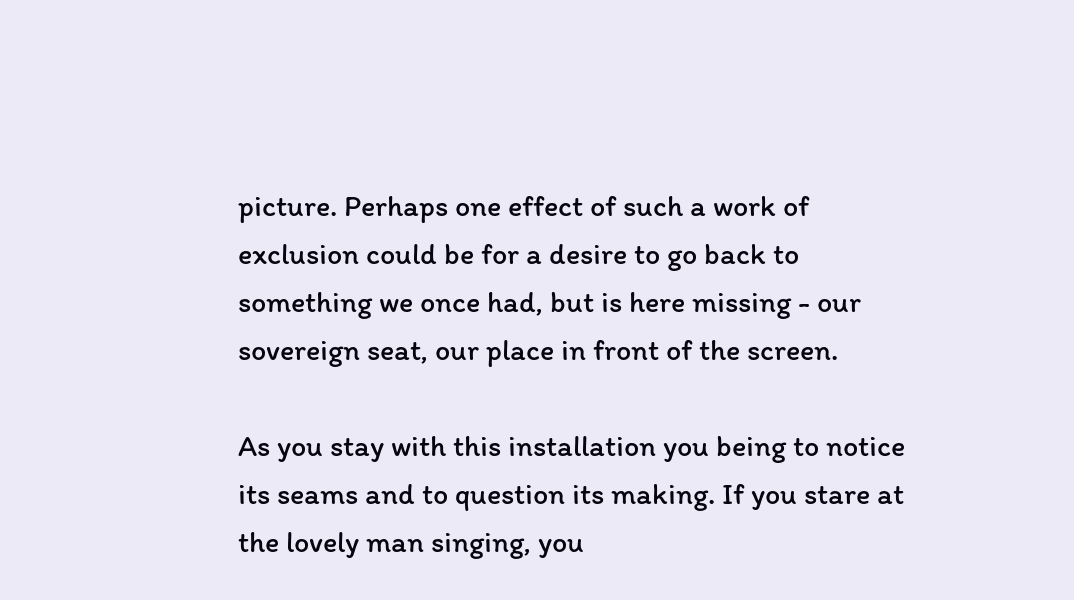picture. Perhaps one effect of such a work of exclusion could be for a desire to go back to something we once had, but is here missing - our sovereign seat, our place in front of the screen.

As you stay with this installation you being to notice its seams and to question its making. If you stare at the lovely man singing, you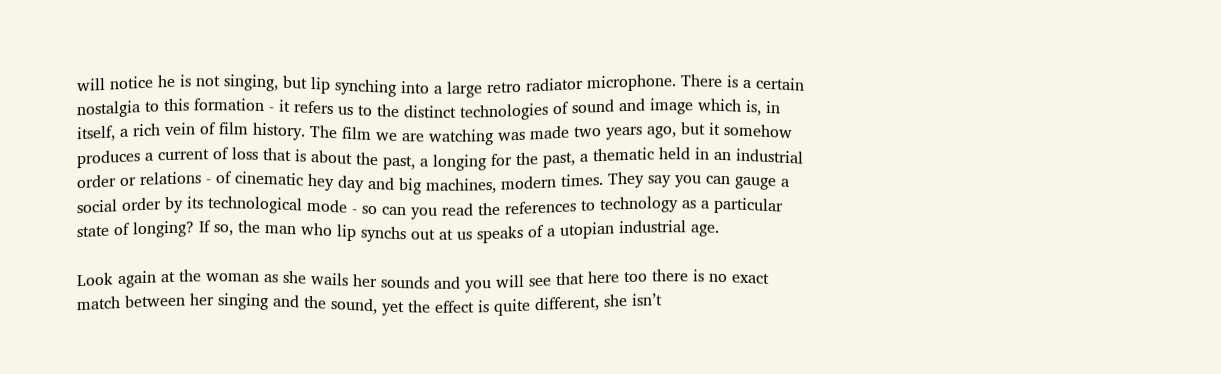will notice he is not singing, but lip synching into a large retro radiator microphone. There is a certain nostalgia to this formation - it refers us to the distinct technologies of sound and image which is, in itself, a rich vein of film history. The film we are watching was made two years ago, but it somehow produces a current of loss that is about the past, a longing for the past, a thematic held in an industrial order or relations - of cinematic hey day and big machines, modern times. They say you can gauge a social order by its technological mode - so can you read the references to technology as a particular state of longing? If so, the man who lip synchs out at us speaks of a utopian industrial age.

Look again at the woman as she wails her sounds and you will see that here too there is no exact match between her singing and the sound, yet the effect is quite different, she isn’t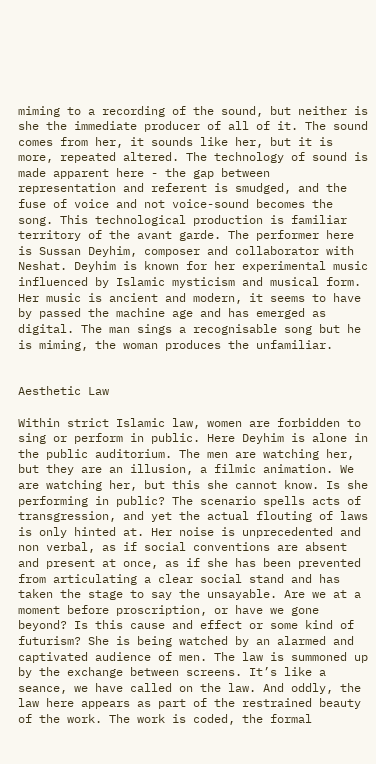miming to a recording of the sound, but neither is she the immediate producer of all of it. The sound comes from her, it sounds like her, but it is more, repeated altered. The technology of sound is made apparent here - the gap between representation and referent is smudged, and the fuse of voice and not voice-sound becomes the song. This technological production is familiar territory of the avant garde. The performer here is Sussan Deyhim, composer and collaborator with Neshat. Deyhim is known for her experimental music influenced by Islamic mysticism and musical form. Her music is ancient and modern, it seems to have by passed the machine age and has emerged as digital. The man sings a recognisable song but he is miming, the woman produces the unfamiliar.


Aesthetic Law

Within strict Islamic law, women are forbidden to sing or perform in public. Here Deyhim is alone in the public auditorium. The men are watching her, but they are an illusion, a filmic animation. We are watching her, but this she cannot know. Is she performing in public? The scenario spells acts of transgression, and yet the actual flouting of laws is only hinted at. Her noise is unprecedented and non verbal, as if social conventions are absent and present at once, as if she has been prevented from articulating a clear social stand and has taken the stage to say the unsayable. Are we at a moment before proscription, or have we gone beyond? Is this cause and effect or some kind of futurism? She is being watched by an alarmed and captivated audience of men. The law is summoned up by the exchange between screens. It’s like a seance, we have called on the law. And oddly, the law here appears as part of the restrained beauty of the work. The work is coded, the formal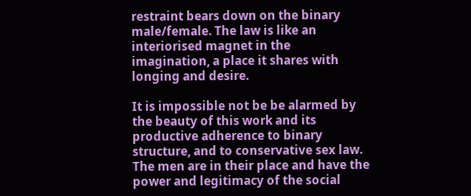restraint bears down on the binary male/female. The law is like an interiorised magnet in the imagination, a place it shares with longing and desire.

It is impossible not be be alarmed by the beauty of this work and its productive adherence to binary structure, and to conservative sex law. The men are in their place and have the power and legitimacy of the social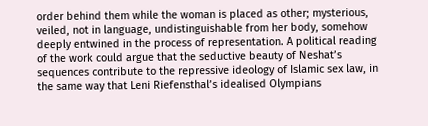order behind them while the woman is placed as other; mysterious, veiled, not in language, undistinguishable from her body, somehow deeply entwined in the process of representation. A political reading of the work could argue that the seductive beauty of Neshat’s sequences contribute to the repressive ideology of Islamic sex law, in the same way that Leni Riefensthal’s idealised Olympians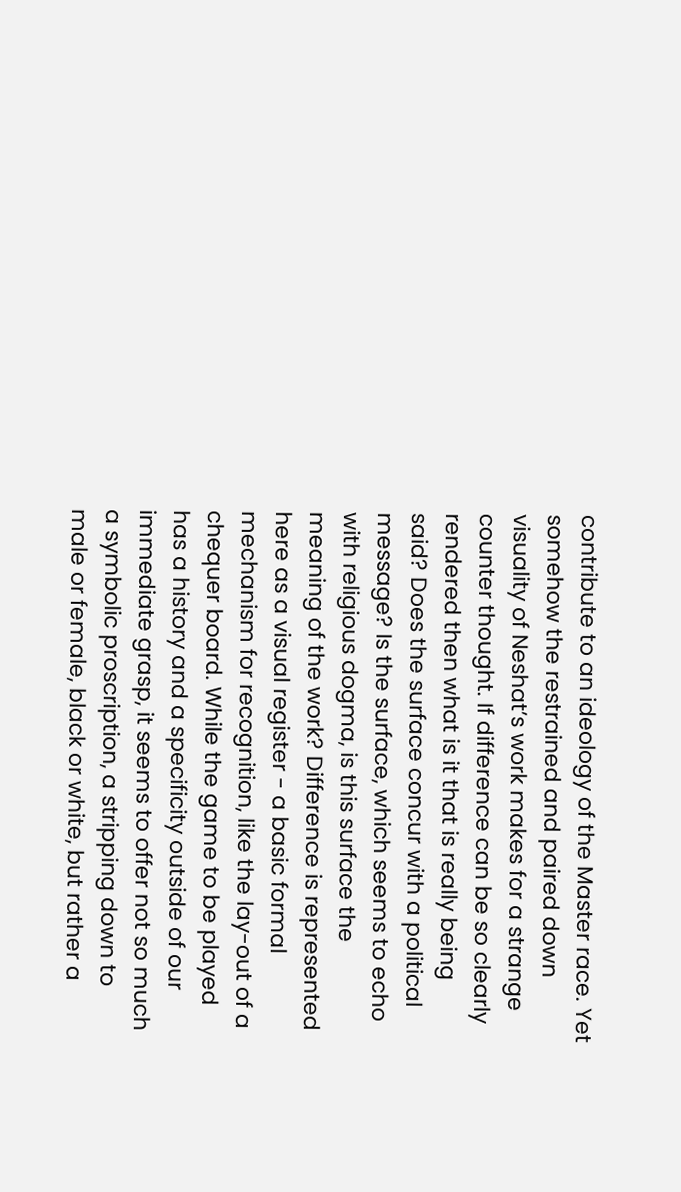contribute to an ideology of the Master race. Yet somehow the restrained and paired down visuality of Neshat’s work makes for a strange counter thought. If difference can be so clearly rendered then what is it that is really being said? Does the surface concur with a political message? Is the surface, which seems to echo with religious dogma, is this surface the meaning of the work? Difference is represented here as a visual register - a basic formal mechanism for recognition, like the lay-out of a chequer board. While the game to be played has a history and a specificity outside of our immediate grasp, it seems to offer not so much a symbolic proscription, a stripping down to male or female, black or white, but rather a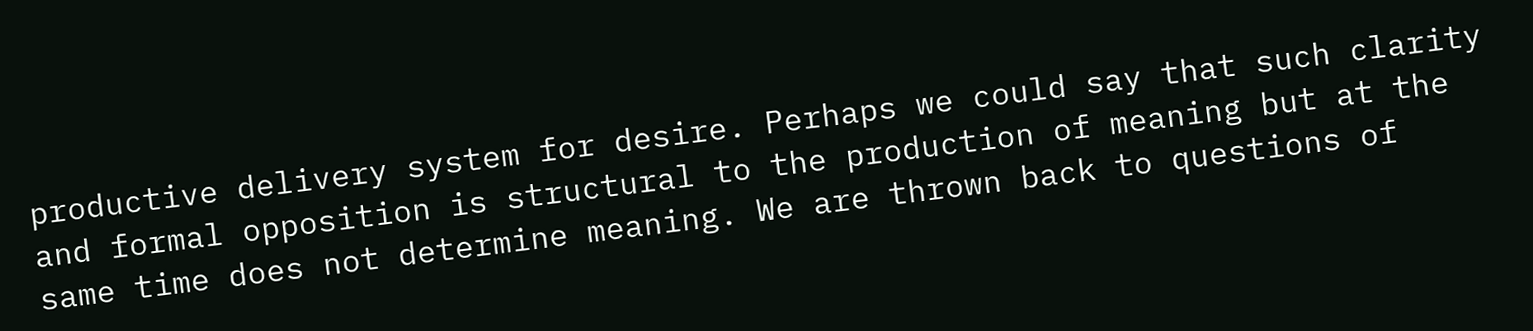productive delivery system for desire. Perhaps we could say that such clarity and formal opposition is structural to the production of meaning but at the same time does not determine meaning. We are thrown back to questions of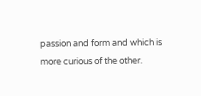passion and form and which is more curious of the other.